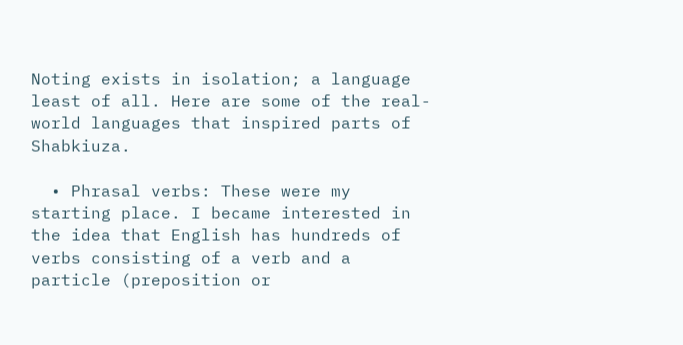Noting exists in isolation; a language least of all. Here are some of the real-world languages that inspired parts of Shabkiuza.

  • Phrasal verbs: These were my starting place. I became interested in the idea that English has hundreds of verbs consisting of a verb and a particle (preposition or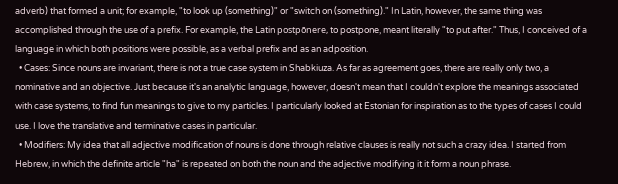adverb) that formed a unit; for example, "to look up (something)" or "switch on (something)." In Latin, however, the same thing was accomplished through the use of a prefix. For example, the Latin postpōnere, to postpone, meant literally "to put after." Thus, I conceived of a language in which both positions were possible, as a verbal prefix and as an adposition.
  • Cases: Since nouns are invariant, there is not a true case system in Shabkiuza. As far as agreement goes, there are really only two, a nominative and an objective. Just because it's an analytic language, however, doesn't mean that I couldn't explore the meanings associated with case systems, to find fun meanings to give to my particles. I particularly looked at Estonian for inspiration as to the types of cases I could use. I love the translative and terminative cases in particular.
  • Modifiers: My idea that all adjective modification of nouns is done through relative clauses is really not such a crazy idea. I started from Hebrew, in which the definite article "ha" is repeated on both the noun and the adjective modifying it it form a noun phrase.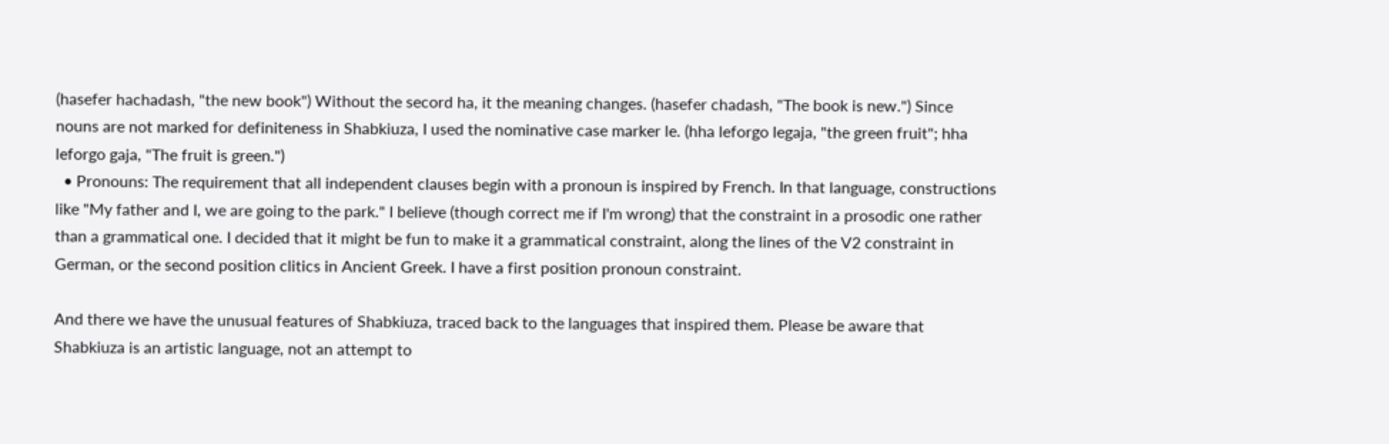(hasefer hachadash, "the new book") Without the secord ha, it the meaning changes. (hasefer chadash, "The book is new.") Since nouns are not marked for definiteness in Shabkiuza, I used the nominative case marker le. (hha leforgo legaja, "the green fruit"; hha leforgo gaja, "The fruit is green.")
  • Pronouns: The requirement that all independent clauses begin with a pronoun is inspired by French. In that language, constructions like "My father and I, we are going to the park." I believe (though correct me if I'm wrong) that the constraint in a prosodic one rather than a grammatical one. I decided that it might be fun to make it a grammatical constraint, along the lines of the V2 constraint in German, or the second position clitics in Ancient Greek. I have a first position pronoun constraint.

And there we have the unusual features of Shabkiuza, traced back to the languages that inspired them. Please be aware that Shabkiuza is an artistic language, not an attempt to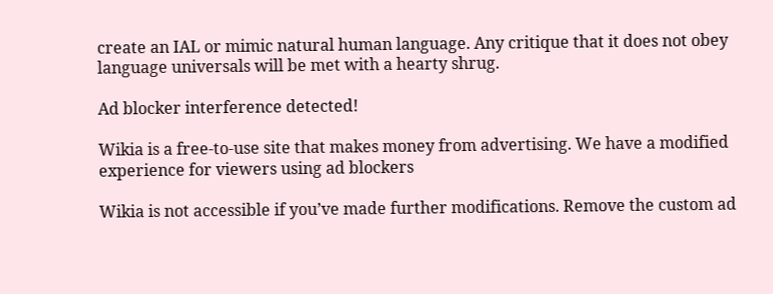create an IAL or mimic natural human language. Any critique that it does not obey language universals will be met with a hearty shrug.

Ad blocker interference detected!

Wikia is a free-to-use site that makes money from advertising. We have a modified experience for viewers using ad blockers

Wikia is not accessible if you’ve made further modifications. Remove the custom ad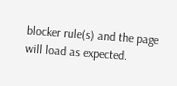blocker rule(s) and the page will load as expected.